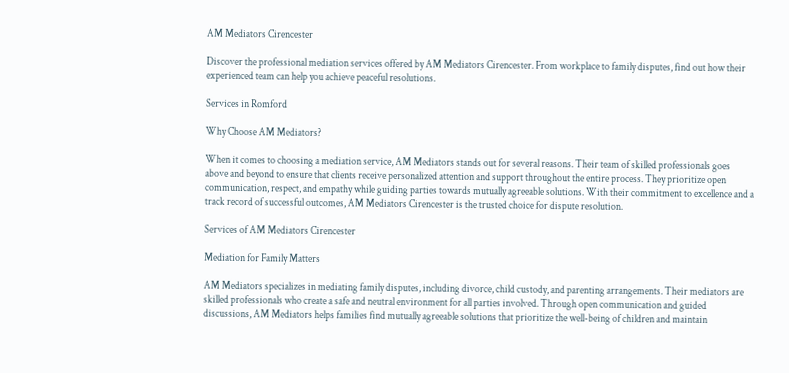AM Mediators Cirencester

Discover the professional mediation services offered by AM Mediators Cirencester. From workplace to family disputes, find out how their experienced team can help you achieve peaceful resolutions.

Services in Romford

Why Choose AM Mediators?

When it comes to choosing a mediation service, AM Mediators stands out for several reasons. Their team of skilled professionals goes above and beyond to ensure that clients receive personalized attention and support throughout the entire process. They prioritize open communication, respect, and empathy while guiding parties towards mutually agreeable solutions. With their commitment to excellence and a track record of successful outcomes, AM Mediators Cirencester is the trusted choice for dispute resolution.

Services of AM Mediators Cirencester

Mediation for Family Matters

AM Mediators specializes in mediating family disputes, including divorce, child custody, and parenting arrangements. Their mediators are skilled professionals who create a safe and neutral environment for all parties involved. Through open communication and guided discussions, AM Mediators helps families find mutually agreeable solutions that prioritize the well-being of children and maintain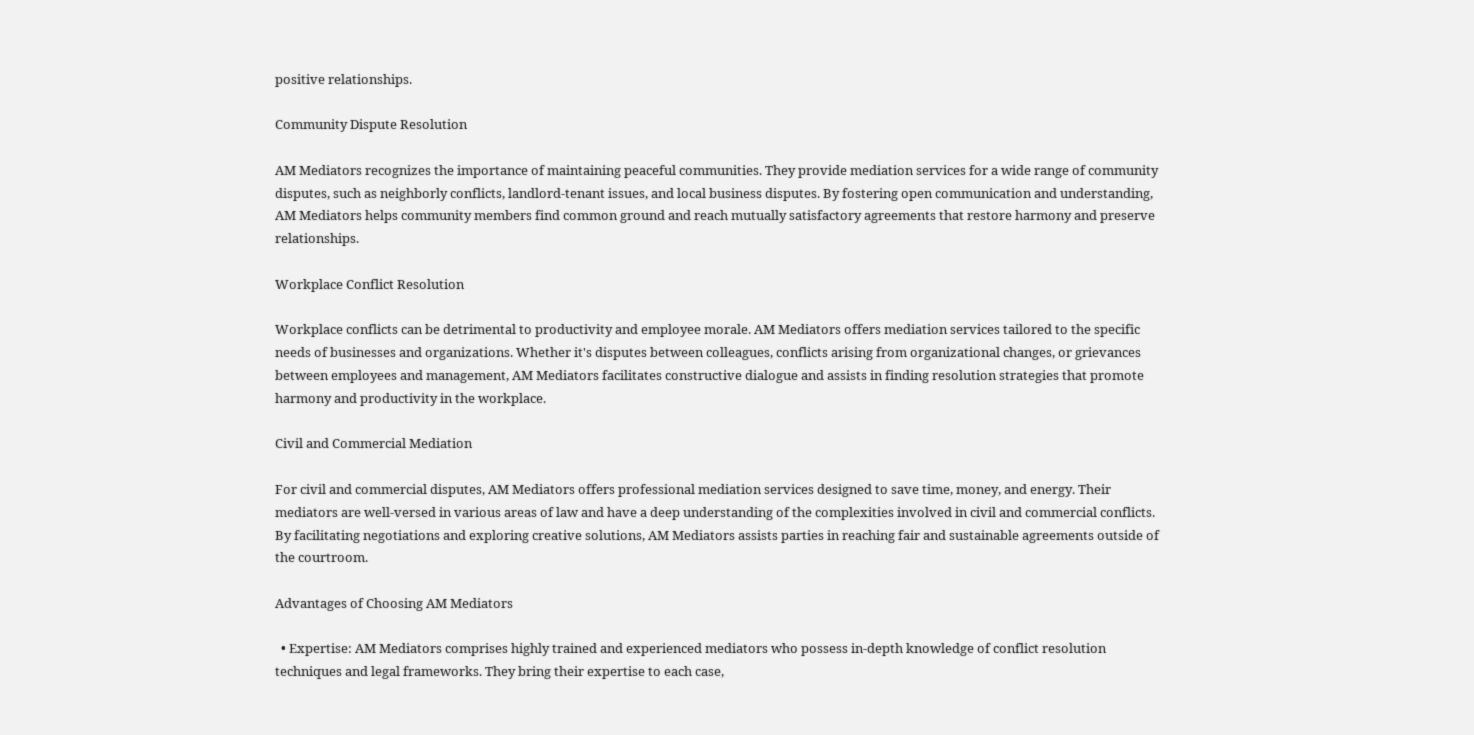positive relationships.

Community Dispute Resolution

AM Mediators recognizes the importance of maintaining peaceful communities. They provide mediation services for a wide range of community disputes, such as neighborly conflicts, landlord-tenant issues, and local business disputes. By fostering open communication and understanding, AM Mediators helps community members find common ground and reach mutually satisfactory agreements that restore harmony and preserve relationships.

Workplace Conflict Resolution

Workplace conflicts can be detrimental to productivity and employee morale. AM Mediators offers mediation services tailored to the specific needs of businesses and organizations. Whether it's disputes between colleagues, conflicts arising from organizational changes, or grievances between employees and management, AM Mediators facilitates constructive dialogue and assists in finding resolution strategies that promote harmony and productivity in the workplace.

Civil and Commercial Mediation

For civil and commercial disputes, AM Mediators offers professional mediation services designed to save time, money, and energy. Their mediators are well-versed in various areas of law and have a deep understanding of the complexities involved in civil and commercial conflicts. By facilitating negotiations and exploring creative solutions, AM Mediators assists parties in reaching fair and sustainable agreements outside of the courtroom.

Advantages of Choosing AM Mediators

  • Expertise: AM Mediators comprises highly trained and experienced mediators who possess in-depth knowledge of conflict resolution techniques and legal frameworks. They bring their expertise to each case,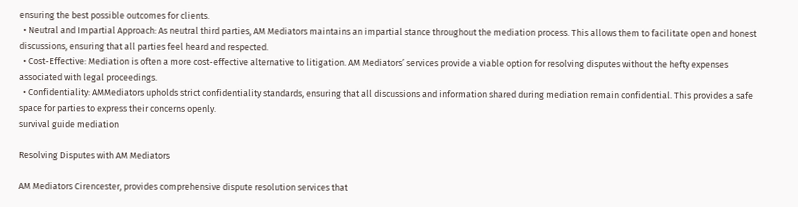ensuring the best possible outcomes for clients.
  • Neutral and Impartial Approach: As neutral third parties, AM Mediators maintains an impartial stance throughout the mediation process. This allows them to facilitate open and honest discussions, ensuring that all parties feel heard and respected.
  • Cost-Effective: Mediation is often a more cost-effective alternative to litigation. AM Mediators’ services provide a viable option for resolving disputes without the hefty expenses associated with legal proceedings.
  • Confidentiality: AMMediators upholds strict confidentiality standards, ensuring that all discussions and information shared during mediation remain confidential. This provides a safe space for parties to express their concerns openly.
survival guide mediation

Resolving Disputes with AM Mediators

AM Mediators Cirencester, provides comprehensive dispute resolution services that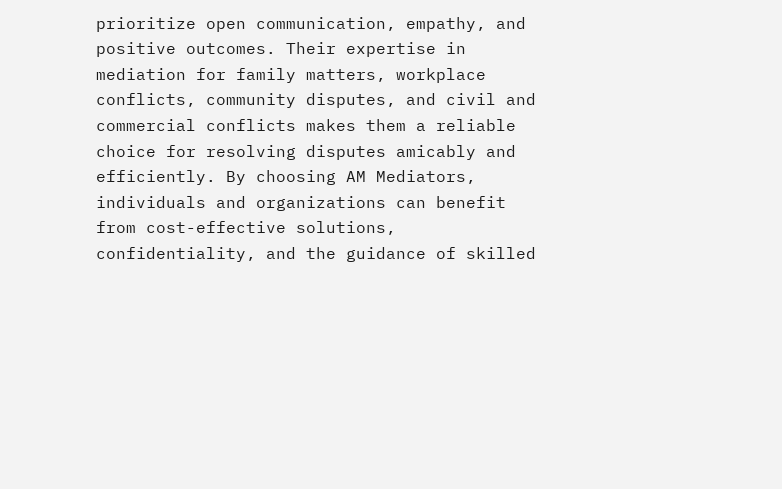prioritize open communication, empathy, and positive outcomes. Their expertise in mediation for family matters, workplace conflicts, community disputes, and civil and commercial conflicts makes them a reliable choice for resolving disputes amicably and efficiently. By choosing AM Mediators, individuals and organizations can benefit from cost-effective solutions, confidentiality, and the guidance of skilled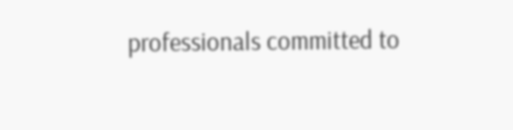professionals committed to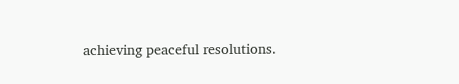achieving peaceful resolutions.